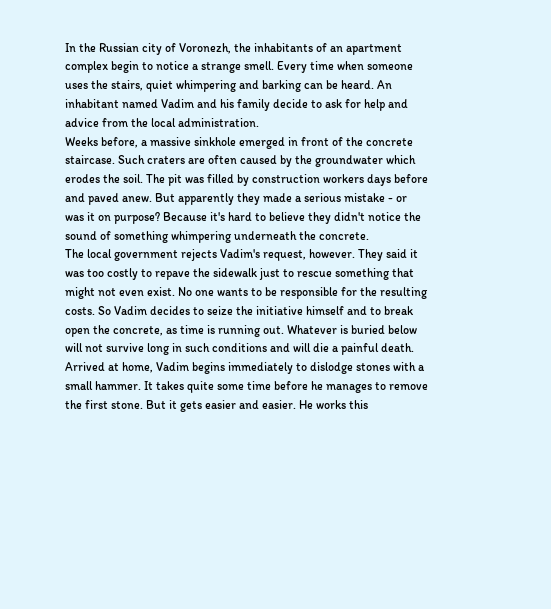In the Russian city of Voronezh, the inhabitants of an apartment complex begin to notice a strange smell. Every time when someone uses the stairs, quiet whimpering and barking can be heard. An inhabitant named Vadim and his family decide to ask for help and advice from the local administration.
Weeks before, a massive sinkhole emerged in front of the concrete staircase. Such craters are often caused by the groundwater which erodes the soil. The pit was filled by construction workers days before and paved anew. But apparently they made a serious mistake - or was it on purpose? Because it's hard to believe they didn't notice the sound of something whimpering underneath the concrete.
The local government rejects Vadim's request, however. They said it was too costly to repave the sidewalk just to rescue something that might not even exist. No one wants to be responsible for the resulting costs. So Vadim decides to seize the initiative himself and to break open the concrete, as time is running out. Whatever is buried below will not survive long in such conditions and will die a painful death. Arrived at home, Vadim begins immediately to dislodge stones with a small hammer. It takes quite some time before he manages to remove the first stone. But it gets easier and easier. He works this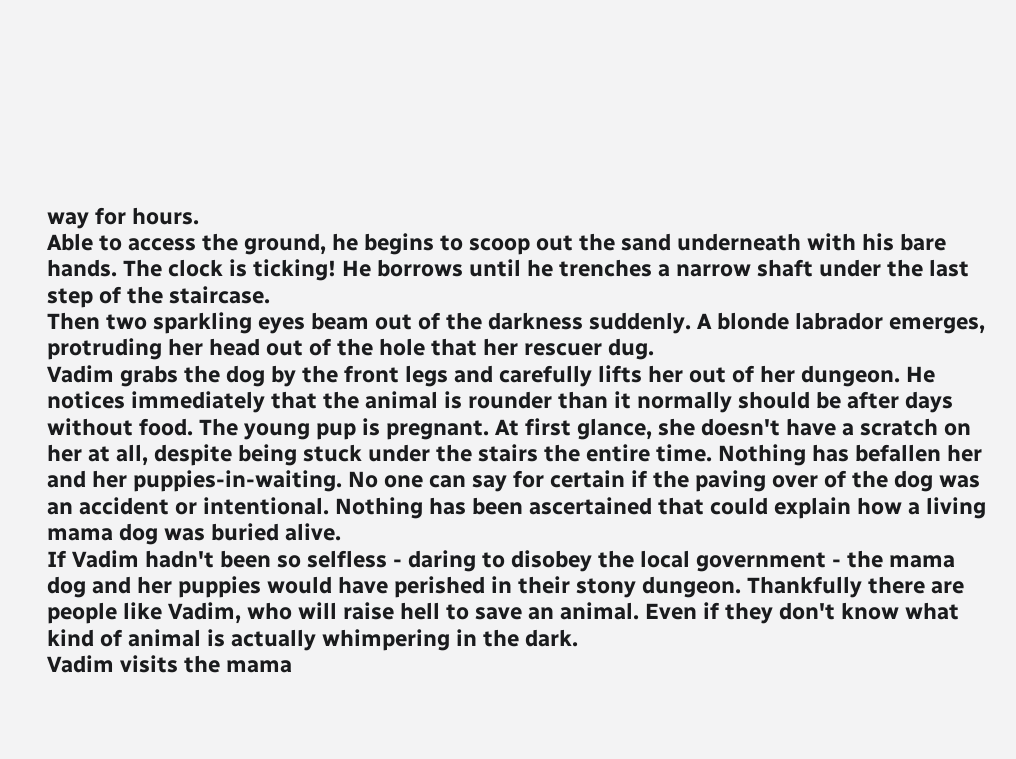way for hours.
Able to access the ground, he begins to scoop out the sand underneath with his bare hands. The clock is ticking! He borrows until he trenches a narrow shaft under the last step of the staircase.
Then two sparkling eyes beam out of the darkness suddenly. A blonde labrador emerges, protruding her head out of the hole that her rescuer dug.
Vadim grabs the dog by the front legs and carefully lifts her out of her dungeon. He notices immediately that the animal is rounder than it normally should be after days without food. The young pup is pregnant. At first glance, she doesn't have a scratch on her at all, despite being stuck under the stairs the entire time. Nothing has befallen her and her puppies-in-waiting. No one can say for certain if the paving over of the dog was an accident or intentional. Nothing has been ascertained that could explain how a living mama dog was buried alive.
If Vadim hadn't been so selfless - daring to disobey the local government - the mama dog and her puppies would have perished in their stony dungeon. Thankfully there are people like Vadim, who will raise hell to save an animal. Even if they don't know what kind of animal is actually whimpering in the dark.
Vadim visits the mama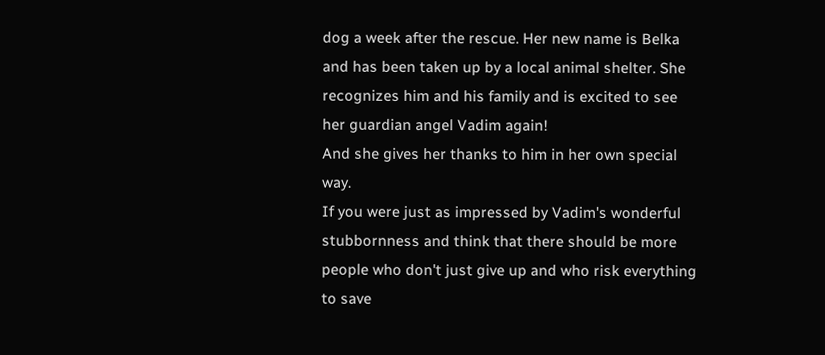dog a week after the rescue. Her new name is Belka and has been taken up by a local animal shelter. She recognizes him and his family and is excited to see her guardian angel Vadim again!
And she gives her thanks to him in her own special way.
If you were just as impressed by Vadim's wonderful stubbornness and think that there should be more people who don't just give up and who risk everything to save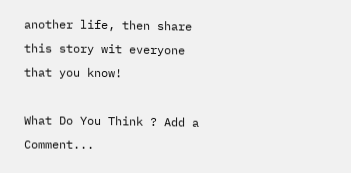another life, then share this story wit everyone that you know!

What Do You Think ? Add a Comment...